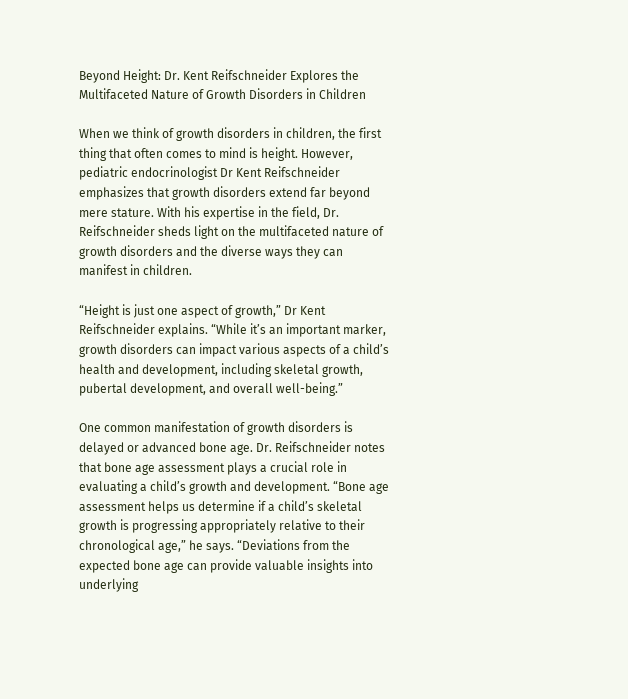Beyond Height: Dr. Kent Reifschneider Explores the Multifaceted Nature of Growth Disorders in Children

When we think of growth disorders in children, the first thing that often comes to mind is height. However, pediatric endocrinologist Dr Kent Reifschneider emphasizes that growth disorders extend far beyond mere stature. With his expertise in the field, Dr. Reifschneider sheds light on the multifaceted nature of growth disorders and the diverse ways they can manifest in children.

“Height is just one aspect of growth,” Dr Kent Reifschneider explains. “While it’s an important marker, growth disorders can impact various aspects of a child’s health and development, including skeletal growth, pubertal development, and overall well-being.”

One common manifestation of growth disorders is delayed or advanced bone age. Dr. Reifschneider notes that bone age assessment plays a crucial role in evaluating a child’s growth and development. “Bone age assessment helps us determine if a child’s skeletal growth is progressing appropriately relative to their chronological age,” he says. “Deviations from the expected bone age can provide valuable insights into underlying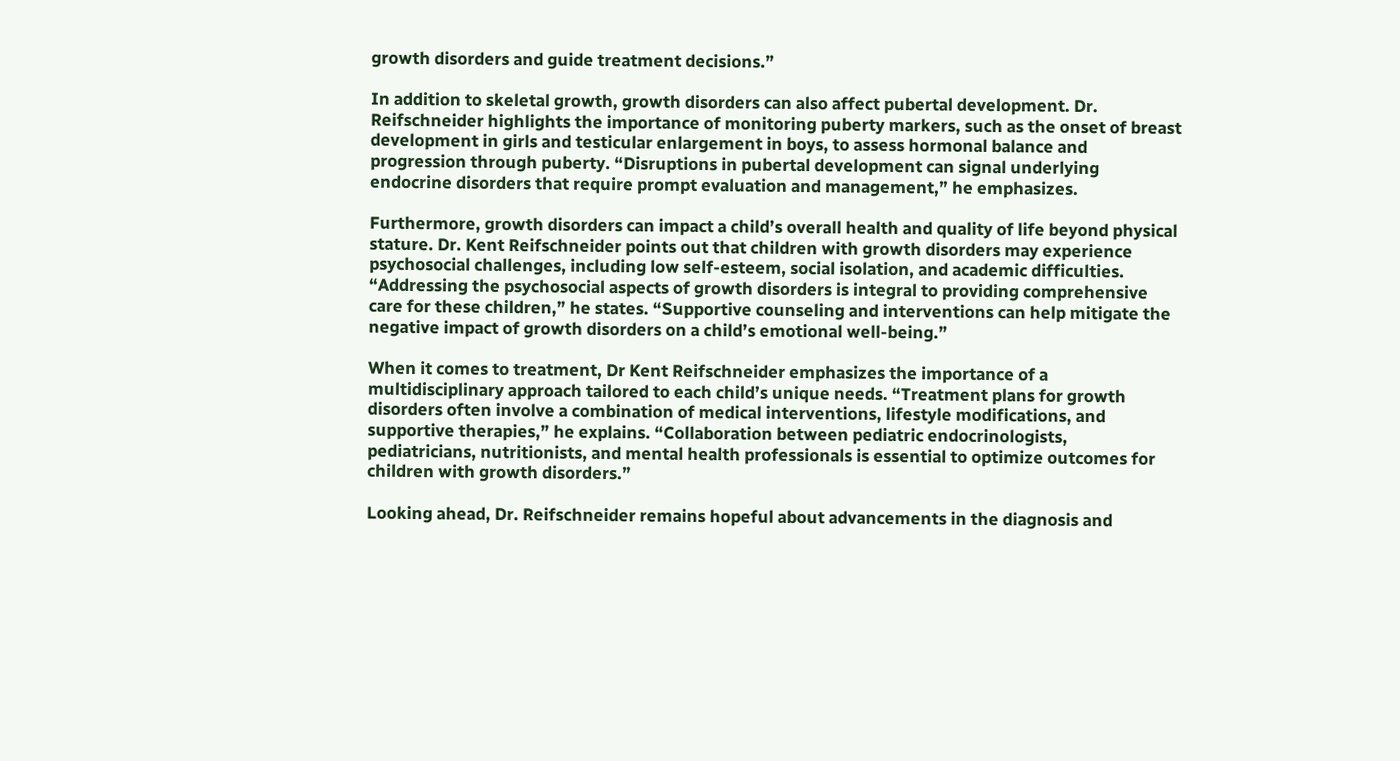growth disorders and guide treatment decisions.”

In addition to skeletal growth, growth disorders can also affect pubertal development. Dr. Reifschneider highlights the importance of monitoring puberty markers, such as the onset of breast development in girls and testicular enlargement in boys, to assess hormonal balance and progression through puberty. “Disruptions in pubertal development can signal underlying endocrine disorders that require prompt evaluation and management,” he emphasizes.

Furthermore, growth disorders can impact a child’s overall health and quality of life beyond physical stature. Dr. Kent Reifschneider points out that children with growth disorders may experience psychosocial challenges, including low self-esteem, social isolation, and academic difficulties. “Addressing the psychosocial aspects of growth disorders is integral to providing comprehensive care for these children,” he states. “Supportive counseling and interventions can help mitigate the negative impact of growth disorders on a child’s emotional well-being.”

When it comes to treatment, Dr Kent Reifschneider emphasizes the importance of a multidisciplinary approach tailored to each child’s unique needs. “Treatment plans for growth disorders often involve a combination of medical interventions, lifestyle modifications, and supportive therapies,” he explains. “Collaboration between pediatric endocrinologists, pediatricians, nutritionists, and mental health professionals is essential to optimize outcomes for children with growth disorders.”

Looking ahead, Dr. Reifschneider remains hopeful about advancements in the diagnosis and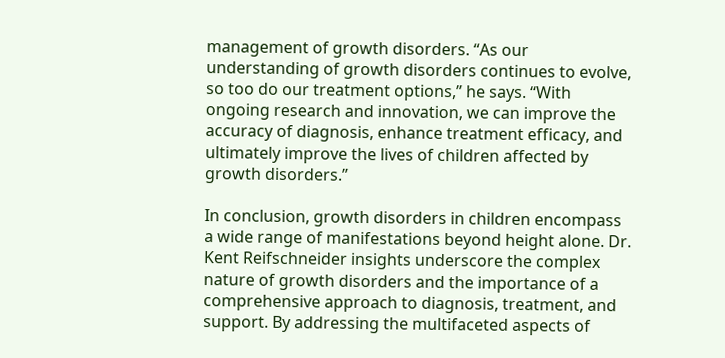management of growth disorders. “As our understanding of growth disorders continues to evolve, so too do our treatment options,” he says. “With ongoing research and innovation, we can improve the accuracy of diagnosis, enhance treatment efficacy, and ultimately improve the lives of children affected by growth disorders.”

In conclusion, growth disorders in children encompass a wide range of manifestations beyond height alone. Dr. Kent Reifschneider insights underscore the complex nature of growth disorders and the importance of a comprehensive approach to diagnosis, treatment, and support. By addressing the multifaceted aspects of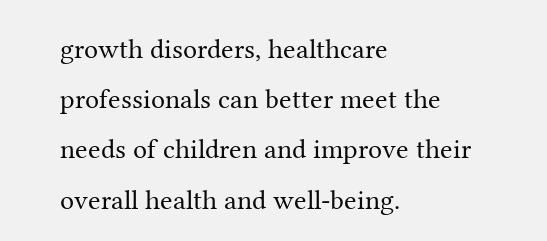growth disorders, healthcare professionals can better meet the needs of children and improve their overall health and well-being.